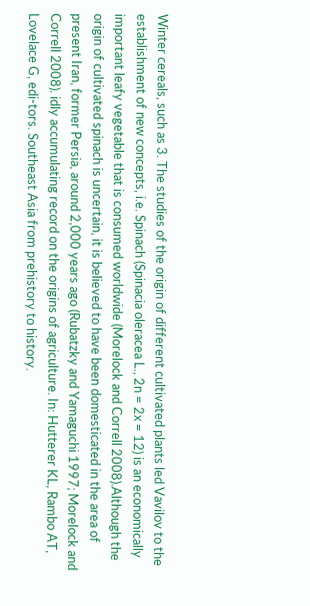Winter cereals, such as 3. The studies of the origin of different cultivated plants led Vavilov to the establishment of new concepts, i.e. Spinach (Spinacia oleracea L., 2n = 2x = 12) is an economically important leafy vegetable that is consumed worldwide (Morelock and Correll 2008).Although the origin of cultivated spinach is uncertain, it is believed to have been domesticated in the area of present Iran, former Persia, around 2,000 years ago (Rubatzky and Yamaguchi 1997; Morelock and Correll 2008). idly accumulating record on the origins of agriculture. In: Hutterer KL, Rambo AT, Lovelace G, edi-tors. Southeast Asia from prehistory to history.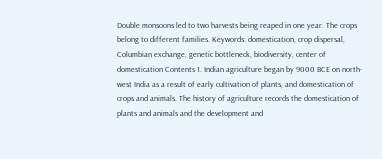Double monsoons led to two harvests being reaped in one year. The crops belong to different families. Keywords: domestication, crop dispersal, Columbian exchange, genetic bottleneck, biodiversity, center of domestication Contents 1. Indian agriculture began by 9000 BCE on north-west India as a result of early cultivation of plants, and domestication of crops and animals. The history of agriculture records the domestication of plants and animals and the development and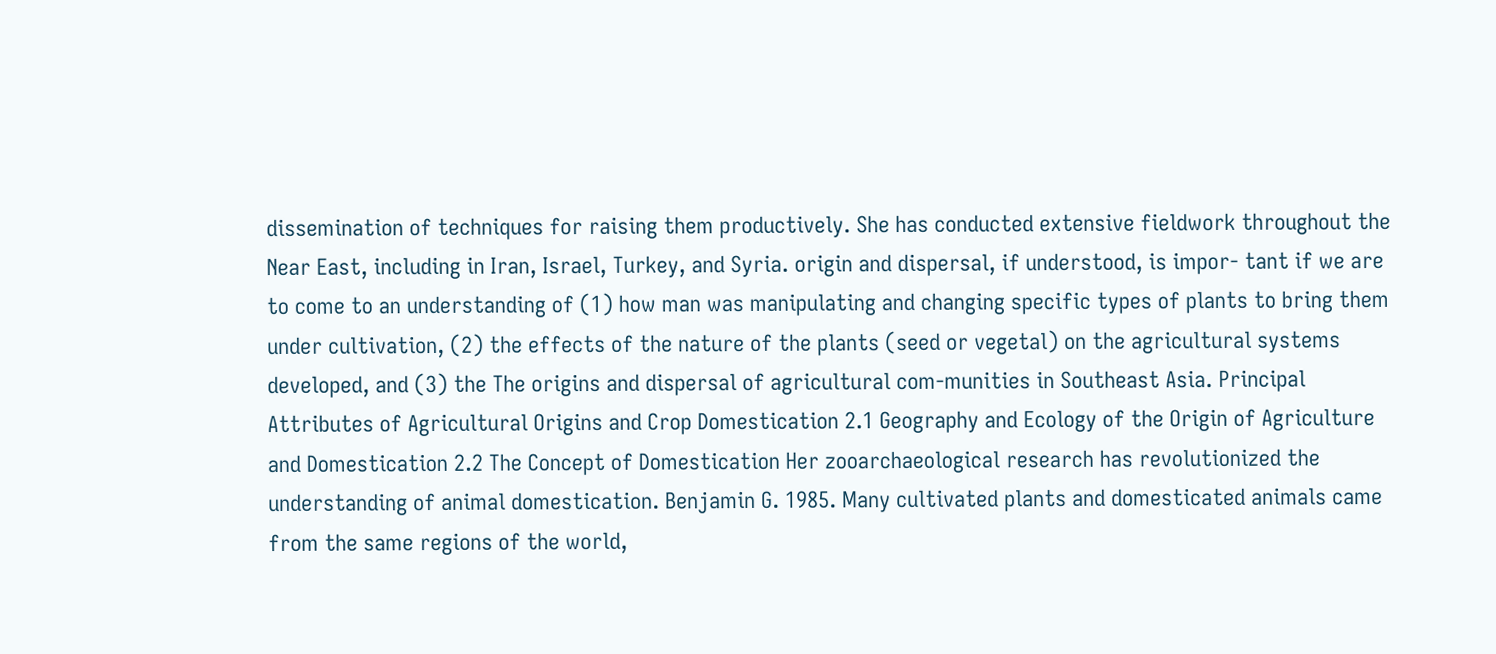dissemination of techniques for raising them productively. She has conducted extensive fieldwork throughout the Near East, including in Iran, Israel, Turkey, and Syria. origin and dispersal, if understood, is impor- tant if we are to come to an understanding of (1) how man was manipulating and changing specific types of plants to bring them under cultivation, (2) the effects of the nature of the plants (seed or vegetal) on the agricultural systems developed, and (3) the The origins and dispersal of agricultural com-munities in Southeast Asia. Principal Attributes of Agricultural Origins and Crop Domestication 2.1 Geography and Ecology of the Origin of Agriculture and Domestication 2.2 The Concept of Domestication Her zooarchaeological research has revolutionized the understanding of animal domestication. Benjamin G. 1985. Many cultivated plants and domesticated animals came from the same regions of the world,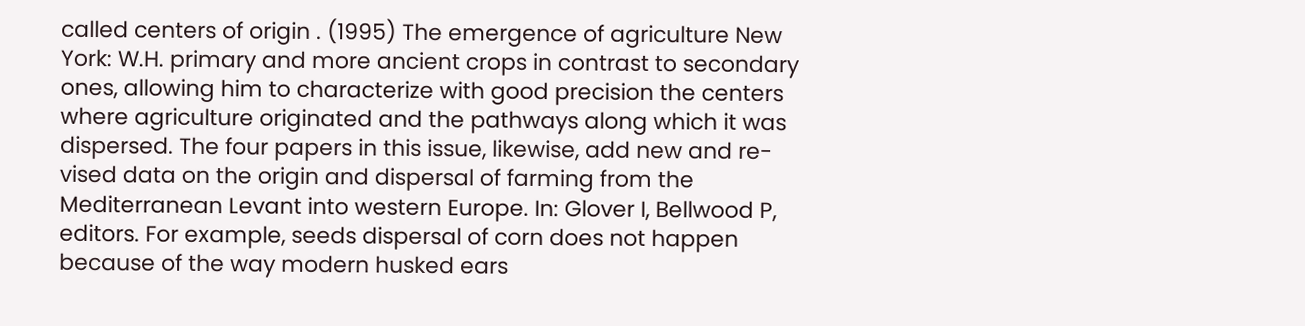called centers of origin . (1995) The emergence of agriculture New York: W.H. primary and more ancient crops in contrast to secondary ones, allowing him to characterize with good precision the centers where agriculture originated and the pathways along which it was dispersed. The four papers in this issue, likewise, add new and re- vised data on the origin and dispersal of farming from the Mediterranean Levant into western Europe. In: Glover I, Bellwood P, editors. For example, seeds dispersal of corn does not happen because of the way modern husked ears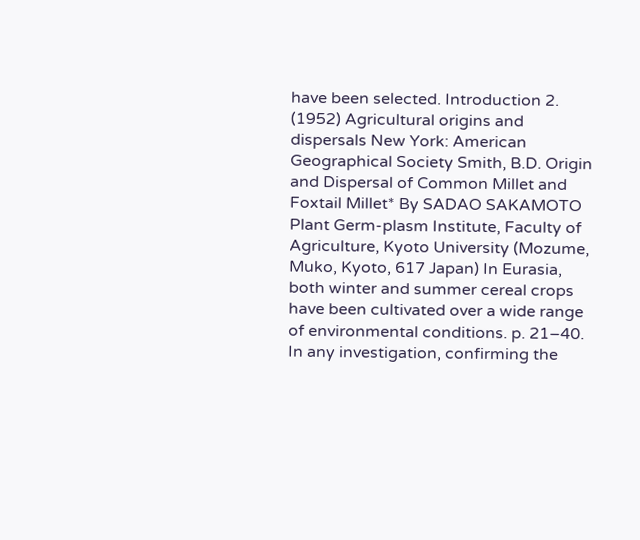have been selected. Introduction 2. (1952) Agricultural origins and dispersals New York: American Geographical Society Smith, B.D. Origin and Dispersal of Common Millet and Foxtail Millet* By SADAO SAKAMOTO Plant Germ-plasm Institute, Faculty of Agriculture, Kyoto University (Mozume, Muko, Kyoto, 617 Japan) In Eurasia, both winter and summer cereal crops have been cultivated over a wide range of environmental conditions. p. 21–40. In any investigation, confirming the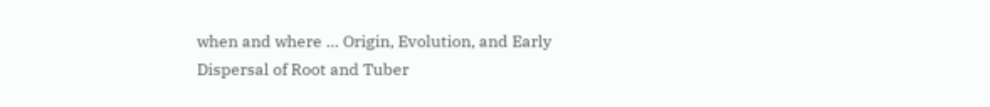when and where … Origin, Evolution, and Early Dispersal of Root and Tuber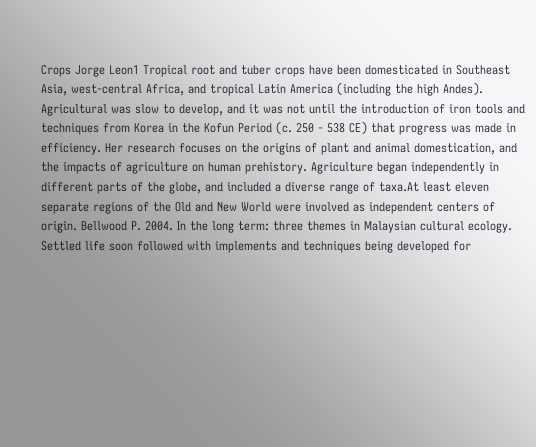Crops Jorge Leon1 Tropical root and tuber crops have been domesticated in Southeast Asia, west-central Africa, and tropical Latin America (including the high Andes). Agricultural was slow to develop, and it was not until the introduction of iron tools and techniques from Korea in the Kofun Period (c. 250 - 538 CE) that progress was made in efficiency. Her research focuses on the origins of plant and animal domestication, and the impacts of agriculture on human prehistory. Agriculture began independently in different parts of the globe, and included a diverse range of taxa.At least eleven separate regions of the Old and New World were involved as independent centers of origin. Bellwood P. 2004. In the long term: three themes in Malaysian cultural ecology. Settled life soon followed with implements and techniques being developed for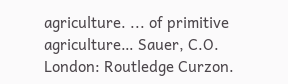agriculture. ... of primitive agriculture… Sauer, C.O. London: Routledge Curzon.